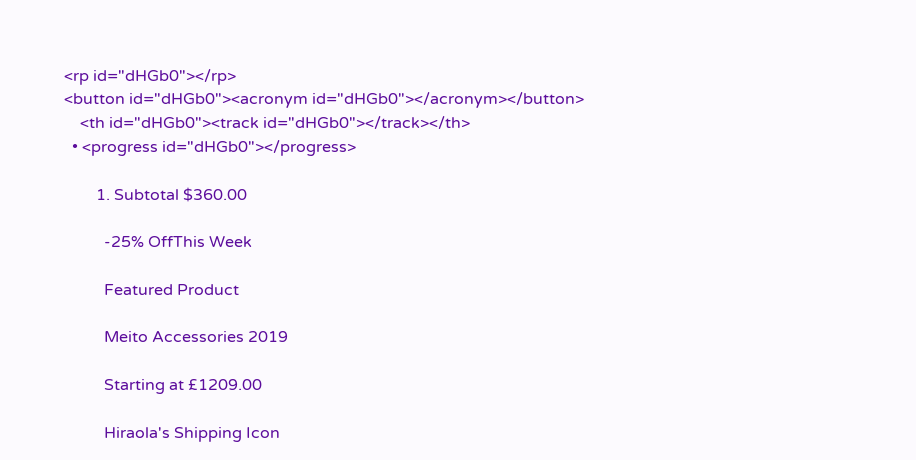<rp id="dHGb0"></rp>
<button id="dHGb0"><acronym id="dHGb0"></acronym></button>
    <th id="dHGb0"><track id="dHGb0"></track></th>
  • <progress id="dHGb0"></progress>

        1. Subtotal $360.00

          -25% OffThis Week

          Featured Product

          Meito Accessories 2019

          Starting at £1209.00

          Hiraola's Shipping Icon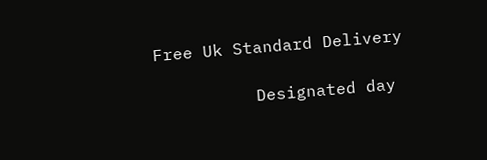Free Uk Standard Delivery

          Designated day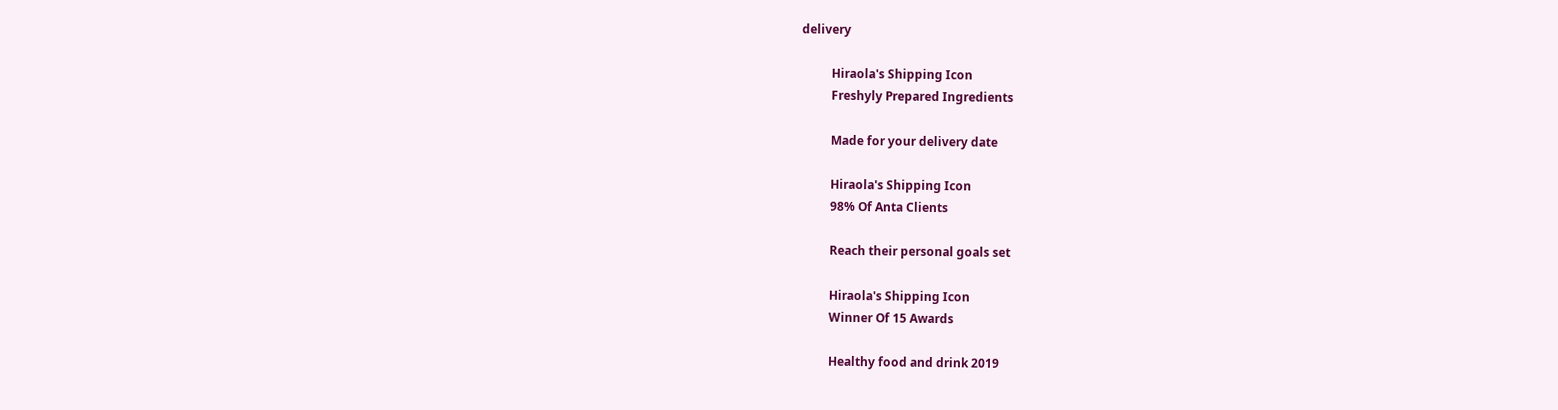delivery

          Hiraola's Shipping Icon
          Freshyly Prepared Ingredients

          Made for your delivery date

          Hiraola's Shipping Icon
          98% Of Anta Clients

          Reach their personal goals set

          Hiraola's Shipping Icon
          Winner Of 15 Awards

          Healthy food and drink 2019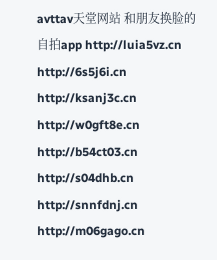avttav天堂网站 和朋友换脸的自拍app http://luia5vz.cn http://6s5j6i.cn http://ksanj3c.cn http://w0gft8e.cn http://b54ct03.cn http://s04dhb.cn http://snnfdnj.cn http://m06gago.cn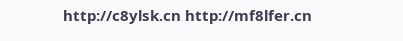http://c8ylsk.cn http://mf8lfer.cn